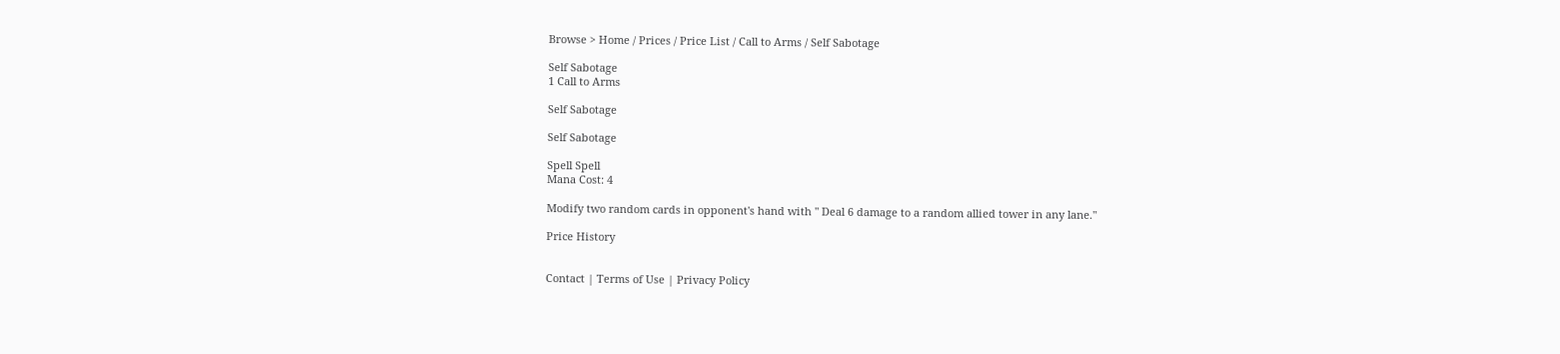Browse > Home / Prices / Price List / Call to Arms / Self Sabotage

Self Sabotage
1 Call to Arms

Self Sabotage

Self Sabotage

Spell Spell
Mana Cost: 4

Modify two random cards in opponent's hand with " Deal 6 damage to a random allied tower in any lane."

Price History


Contact | Terms of Use | Privacy Policy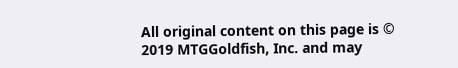All original content on this page is © 2019 MTGGoldfish, Inc. and may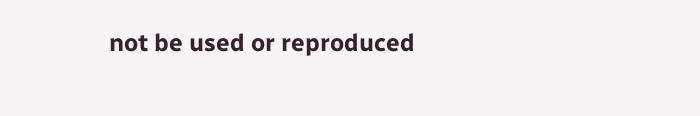not be used or reproduced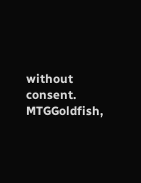without consent. MTGGoldfish,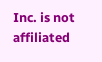Inc. is not affiliated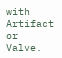with Artifact or Valve.